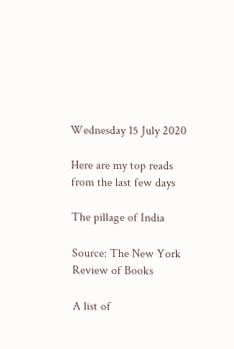Wednesday 15 July 2020

Here are my top reads from the last few days

The pillage of India

Source: The New York Review of Books

A list of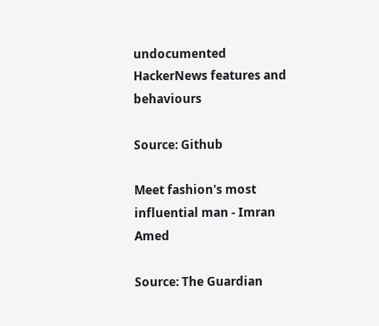undocumented HackerNews features and behaviours

Source: Github

Meet fashion's most influential man - Imran Amed

Source: The Guardian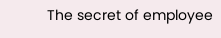The secret of employee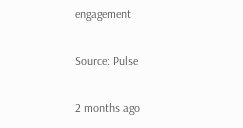engagement

Source: Pulse

2 months ago